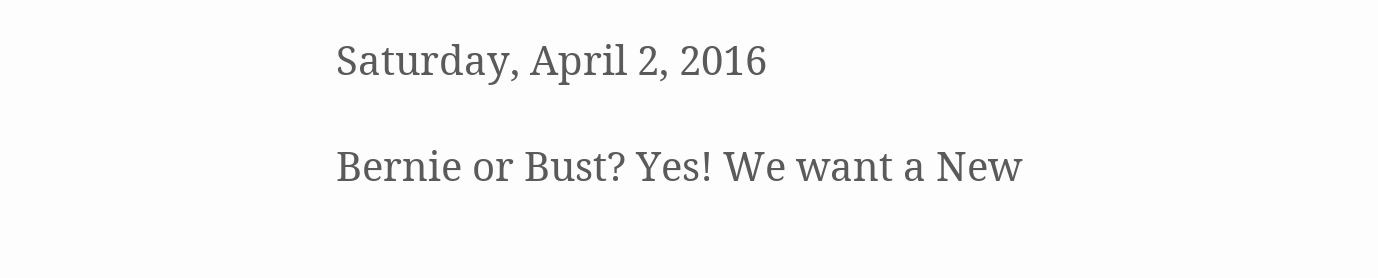Saturday, April 2, 2016

Bernie or Bust? Yes! We want a New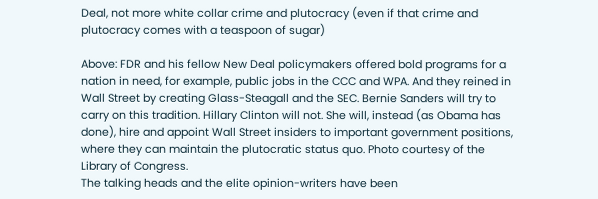Deal, not more white collar crime and plutocracy (even if that crime and plutocracy comes with a teaspoon of sugar)

Above: FDR and his fellow New Deal policymakers offered bold programs for a nation in need, for example, public jobs in the CCC and WPA. And they reined in Wall Street by creating Glass-Steagall and the SEC. Bernie Sanders will try to carry on this tradition. Hillary Clinton will not. She will, instead (as Obama has done), hire and appoint Wall Street insiders to important government positions, where they can maintain the plutocratic status quo. Photo courtesy of the Library of Congress.
The talking heads and the elite opinion-writers have been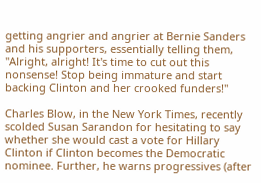getting angrier and angrier at Bernie Sanders and his supporters, essentially telling them, "Alright, alright! It's time to cut out this nonsense! Stop being immature and start backing Clinton and her crooked funders!"

Charles Blow, in the New York Times, recently scolded Susan Sarandon for hesitating to say whether she would cast a vote for Hillary Clinton if Clinton becomes the Democratic nominee. Further, he warns progressives (after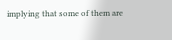implying that some of them are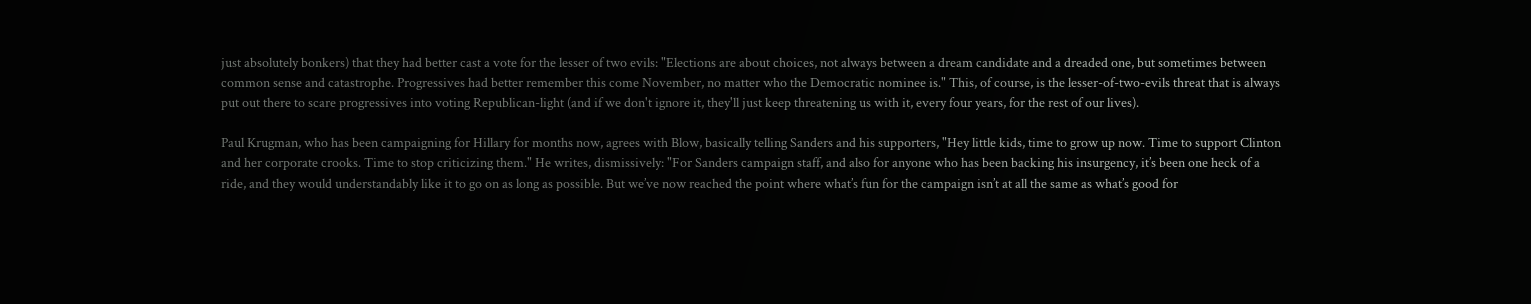just absolutely bonkers) that they had better cast a vote for the lesser of two evils: "Elections are about choices, not always between a dream candidate and a dreaded one, but sometimes between common sense and catastrophe. Progressives had better remember this come November, no matter who the Democratic nominee is." This, of course, is the lesser-of-two-evils threat that is always put out there to scare progressives into voting Republican-light (and if we don't ignore it, they'll just keep threatening us with it, every four years, for the rest of our lives).

Paul Krugman, who has been campaigning for Hillary for months now, agrees with Blow, basically telling Sanders and his supporters, "Hey little kids, time to grow up now. Time to support Clinton and her corporate crooks. Time to stop criticizing them." He writes, dismissively: "For Sanders campaign staff, and also for anyone who has been backing his insurgency, it’s been one heck of a ride, and they would understandably like it to go on as long as possible. But we’ve now reached the point where what’s fun for the campaign isn’t at all the same as what’s good for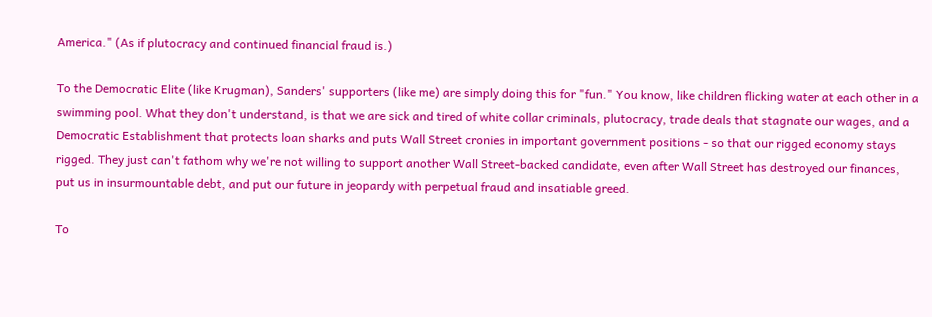America." (As if plutocracy and continued financial fraud is.)

To the Democratic Elite (like Krugman), Sanders' supporters (like me) are simply doing this for "fun." You know, like children flicking water at each other in a swimming pool. What they don't understand, is that we are sick and tired of white collar criminals, plutocracy, trade deals that stagnate our wages, and a Democratic Establishment that protects loan sharks and puts Wall Street cronies in important government positions - so that our rigged economy stays rigged. They just can't fathom why we're not willing to support another Wall Street-backed candidate, even after Wall Street has destroyed our finances, put us in insurmountable debt, and put our future in jeopardy with perpetual fraud and insatiable greed.

To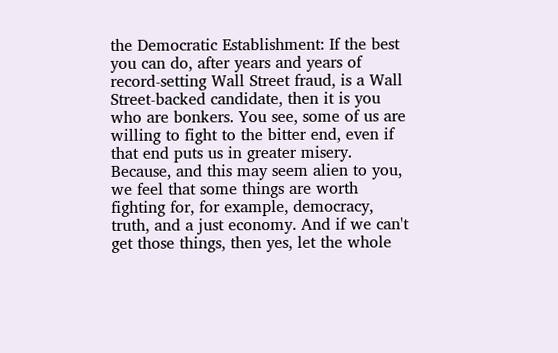the Democratic Establishment: If the best you can do, after years and years of record-setting Wall Street fraud, is a Wall Street-backed candidate, then it is you who are bonkers. You see, some of us are willing to fight to the bitter end, even if that end puts us in greater misery. Because, and this may seem alien to you, we feel that some things are worth fighting for, for example, democracy, truth, and a just economy. And if we can't get those things, then yes, let the whole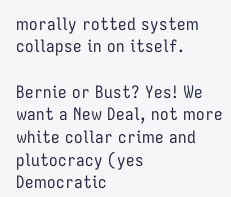morally rotted system collapse in on itself.

Bernie or Bust? Yes! We want a New Deal, not more white collar crime and plutocracy (yes Democratic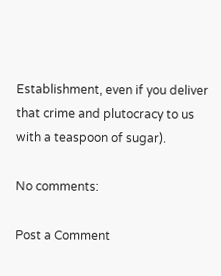Establishment, even if you deliver that crime and plutocracy to us with a teaspoon of sugar).

No comments:

Post a Comment